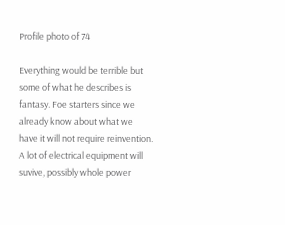Profile photo of 74

Everything would be terrible but some of what he describes is fantasy. Foe starters since we already know about what we have it will not require reinvention. A lot of electrical equipment will suvive, possibly whole power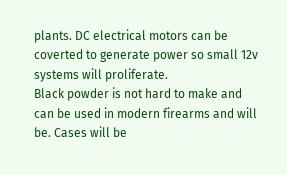plants. DC electrical motors can be coverted to generate power so small 12v systems will proliferate.
Black powder is not hard to make and can be used in modern firearms and will be. Cases will be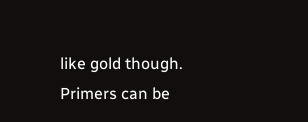like gold though. Primers can be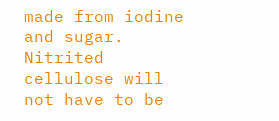made from iodine and sugar. Nitrited cellulose will not have to be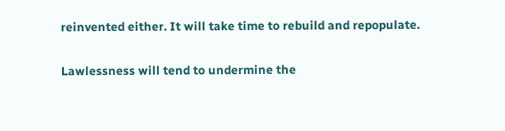reinvented either. It will take time to rebuild and repopulate.

Lawlessness will tend to undermine the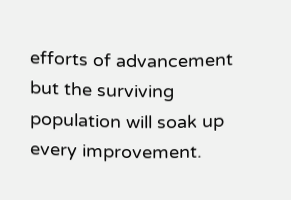efforts of advancement but the surviving population will soak up every improvement.